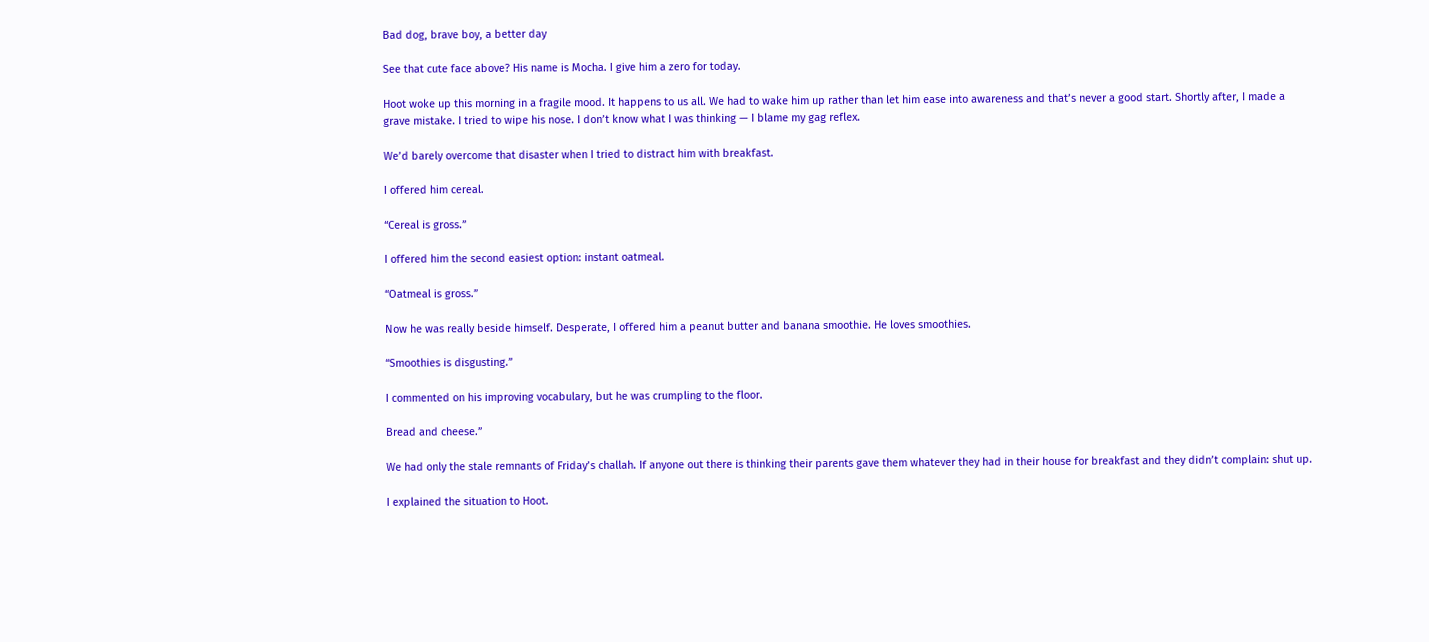Bad dog, brave boy, a better day

See that cute face above? His name is Mocha. I give him a zero for today.

Hoot woke up this morning in a fragile mood. It happens to us all. We had to wake him up rather than let him ease into awareness and that’s never a good start. Shortly after, I made a grave mistake. I tried to wipe his nose. I don’t know what I was thinking — I blame my gag reflex.

We’d barely overcome that disaster when I tried to distract him with breakfast.

I offered him cereal.

“Cereal is gross.”

I offered him the second easiest option: instant oatmeal.

“Oatmeal is gross.”

Now he was really beside himself. Desperate, I offered him a peanut butter and banana smoothie. He loves smoothies.

“Smoothies is disgusting.”

I commented on his improving vocabulary, but he was crumpling to the floor.

Bread and cheese.”

We had only the stale remnants of Friday’s challah. If anyone out there is thinking their parents gave them whatever they had in their house for breakfast and they didn’t complain: shut up.

I explained the situation to Hoot.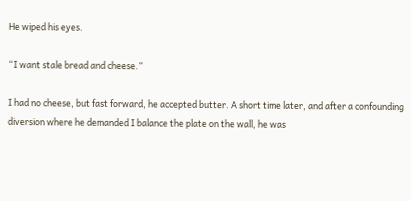He wiped his eyes.

“I want stale bread and cheese.”

I had no cheese, but fast forward, he accepted butter. A short time later, and after a confounding diversion where he demanded I balance the plate on the wall, he was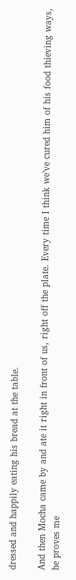dressed and happily eating his bread at the table.

And then Mocha came by and ate it right in front of us, right off the plate. Every time I think we’ve cured him of his food thieving ways, he proves me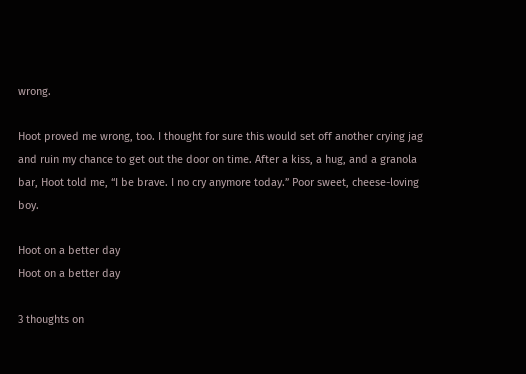wrong.

Hoot proved me wrong, too. I thought for sure this would set off another crying jag and ruin my chance to get out the door on time. After a kiss, a hug, and a granola bar, Hoot told me, “I be brave. I no cry anymore today.” Poor sweet, cheese-loving boy.

Hoot on a better day
Hoot on a better day

3 thoughts on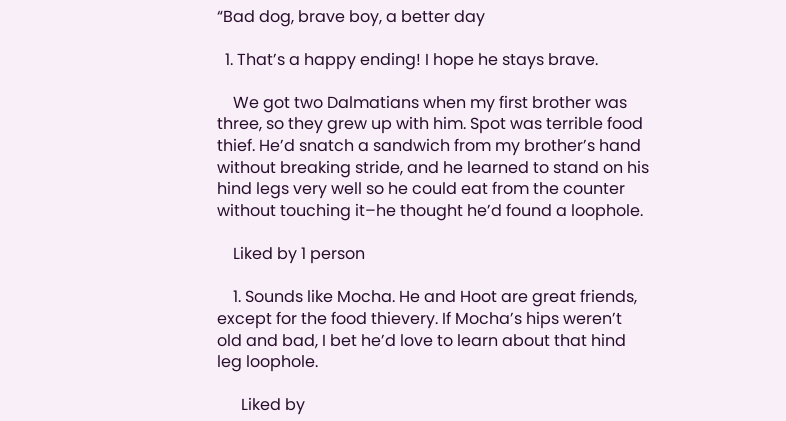“Bad dog, brave boy, a better day

  1. That’s a happy ending! I hope he stays brave.

    We got two Dalmatians when my first brother was three, so they grew up with him. Spot was terrible food thief. He’d snatch a sandwich from my brother’s hand without breaking stride, and he learned to stand on his hind legs very well so he could eat from the counter without touching it–he thought he’d found a loophole.

    Liked by 1 person

    1. Sounds like Mocha. He and Hoot are great friends, except for the food thievery. If Mocha’s hips weren’t old and bad, I bet he’d love to learn about that hind leg loophole.

      Liked by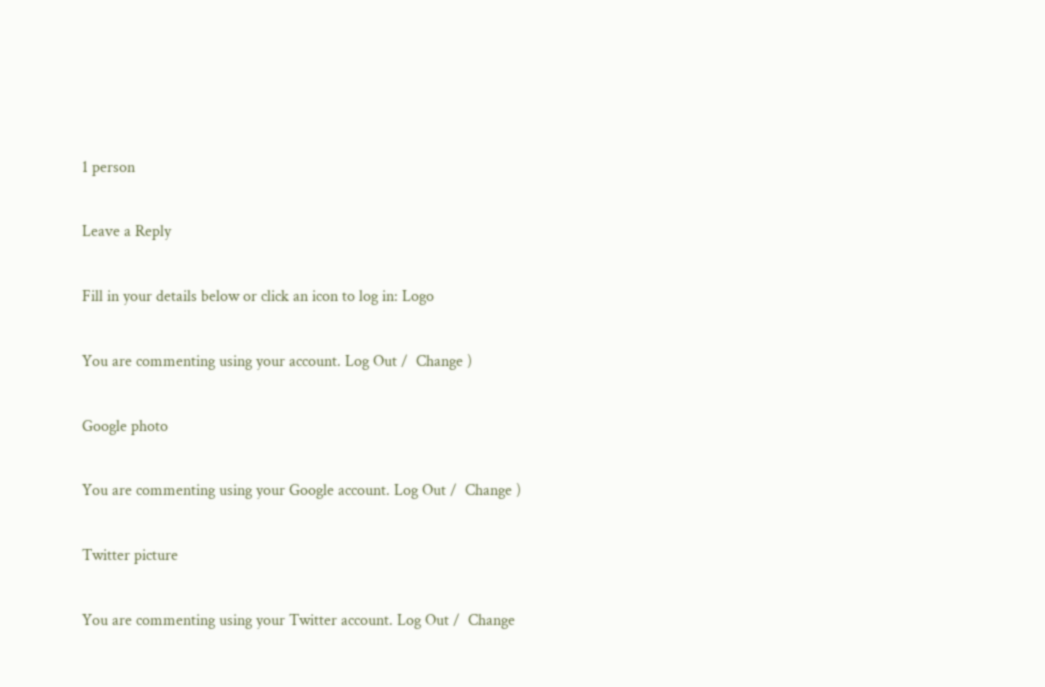1 person

Leave a Reply

Fill in your details below or click an icon to log in: Logo

You are commenting using your account. Log Out /  Change )

Google photo

You are commenting using your Google account. Log Out /  Change )

Twitter picture

You are commenting using your Twitter account. Log Out /  Change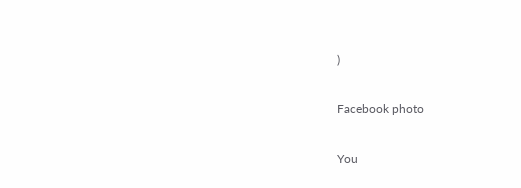)

Facebook photo

You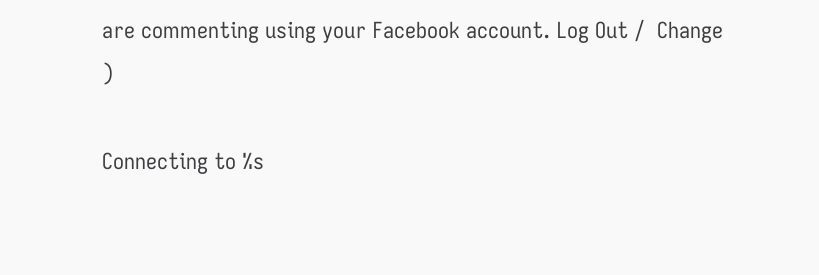are commenting using your Facebook account. Log Out /  Change )

Connecting to %s